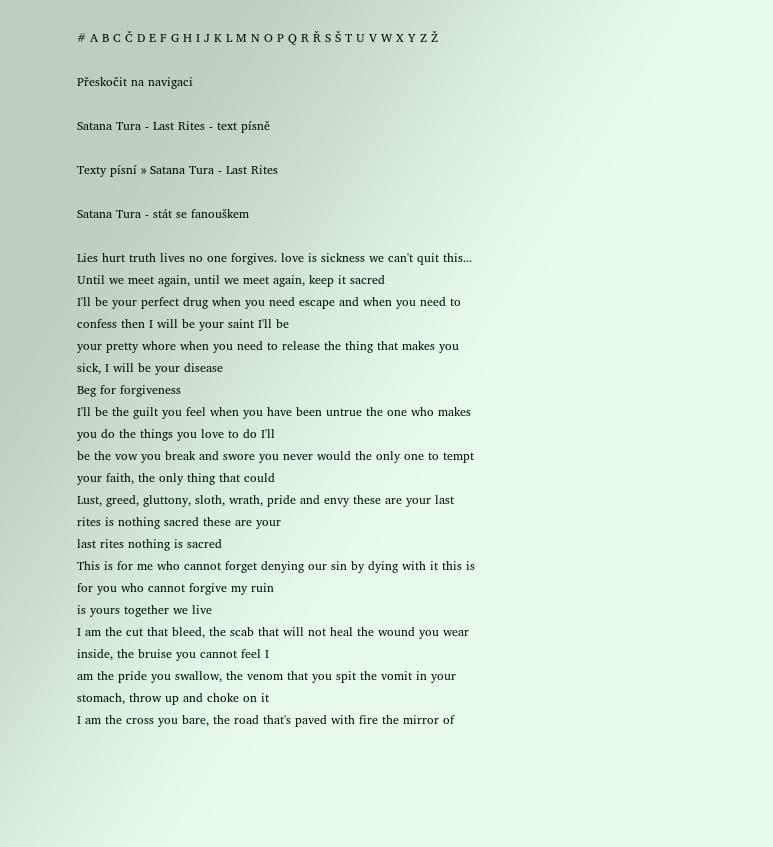# A B C Č D E F G H I J K L M N O P Q R Ř S Š T U V W X Y Z Ž

Přeskočit na navigaci

Satana Tura - Last Rites - text písně

Texty písní » Satana Tura - Last Rites

Satana Tura - stát se fanouškem

Lies hurt truth lives no one forgives. love is sickness we can't quit this...
Until we meet again, until we meet again, keep it sacred
I'll be your perfect drug when you need escape and when you need to confess then I will be your saint I'll be
your pretty whore when you need to release the thing that makes you sick, I will be your disease
Beg for forgiveness
I'll be the guilt you feel when you have been untrue the one who makes you do the things you love to do I'll
be the vow you break and swore you never would the only one to tempt your faith, the only thing that could
Lust, greed, gluttony, sloth, wrath, pride and envy these are your last rites is nothing sacred these are your
last rites nothing is sacred
This is for me who cannot forget denying our sin by dying with it this is for you who cannot forgive my ruin
is yours together we live
I am the cut that bleed, the scab that will not heal the wound you wear inside, the bruise you cannot feel I
am the pride you swallow, the venom that you spit the vomit in your stomach, throw up and choke on it
I am the cross you bare, the road that's paved with fire the mirror of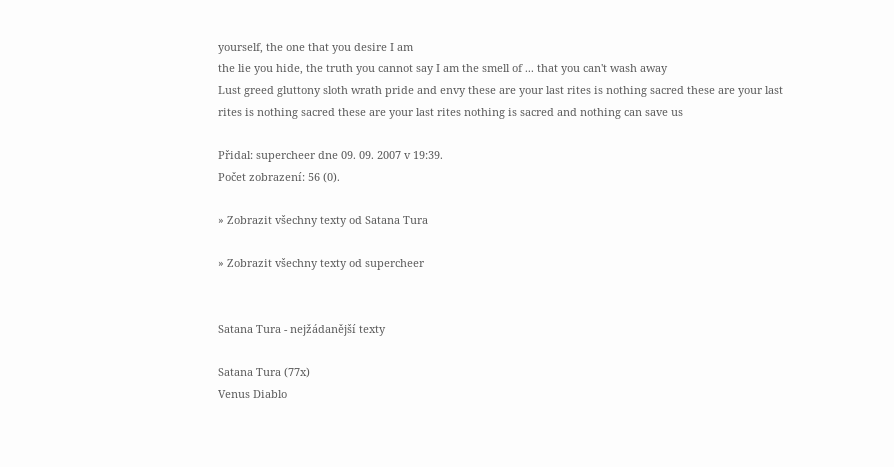yourself, the one that you desire I am
the lie you hide, the truth you cannot say I am the smell of ... that you can't wash away
Lust greed gluttony sloth wrath pride and envy these are your last rites is nothing sacred these are your last
rites is nothing sacred these are your last rites nothing is sacred and nothing can save us

Přidal: supercheer dne 09. 09. 2007 v 19:39.
Počet zobrazení: 56 (0).

» Zobrazit všechny texty od Satana Tura

» Zobrazit všechny texty od supercheer


Satana Tura - nejžádanější texty

Satana Tura (77x)
Venus Diablo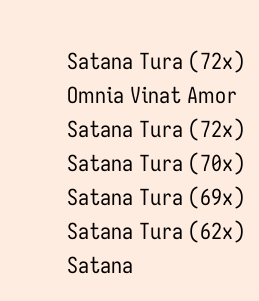Satana Tura (72x)
Omnia Vinat Amor
Satana Tura (72x)
Satana Tura (70x)
Satana Tura (69x)
Satana Tura (62x)
Satana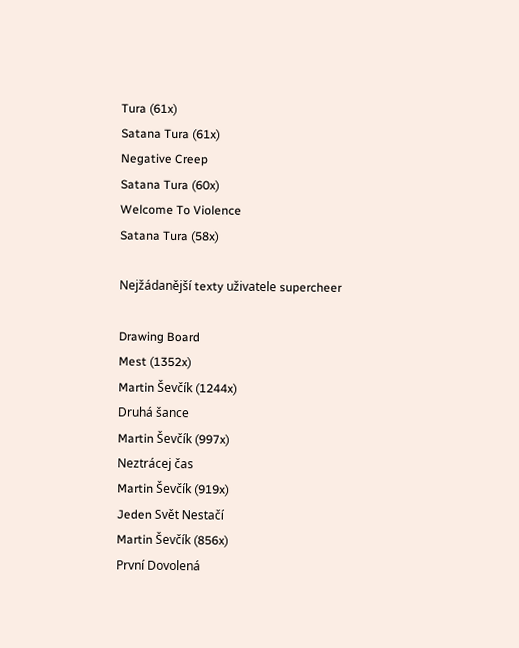Tura (61x)
Satana Tura (61x)
Negative Creep
Satana Tura (60x)
Welcome To Violence
Satana Tura (58x)

Nejžádanější texty uživatele supercheer

Drawing Board
Mest (1352x)
Martin Ševčík (1244x)
Druhá šance
Martin Ševčík (997x)
Neztrácej čas
Martin Ševčík (919x)
Jeden Svět Nestačí
Martin Ševčík (856x)
První Dovolená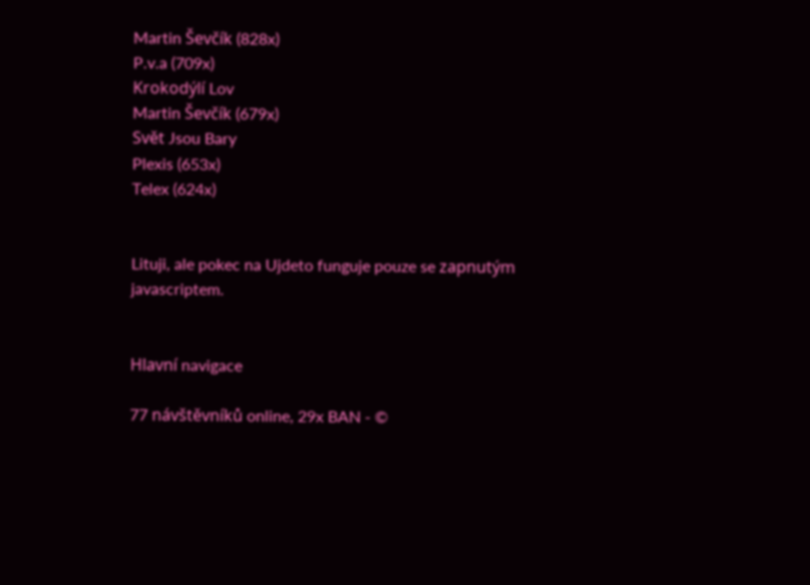Martin Ševčík (828x)
P.v.a (709x)
Krokodýlí Lov
Martin Ševčík (679x)
Svět Jsou Bary
Plexis (653x)
Telex (624x)


Lituji, ale pokec na Ujdeto funguje pouze se zapnutým javascriptem.


Hlavní navigace

77 návštěvníků online, 29x BAN - ©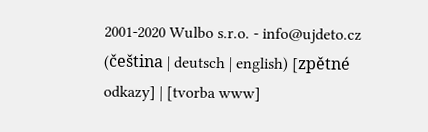2001-2020 Wulbo s.r.o. - info@ujdeto.cz (čeština | deutsch | english) [zpětné odkazy] | [tvorba www]